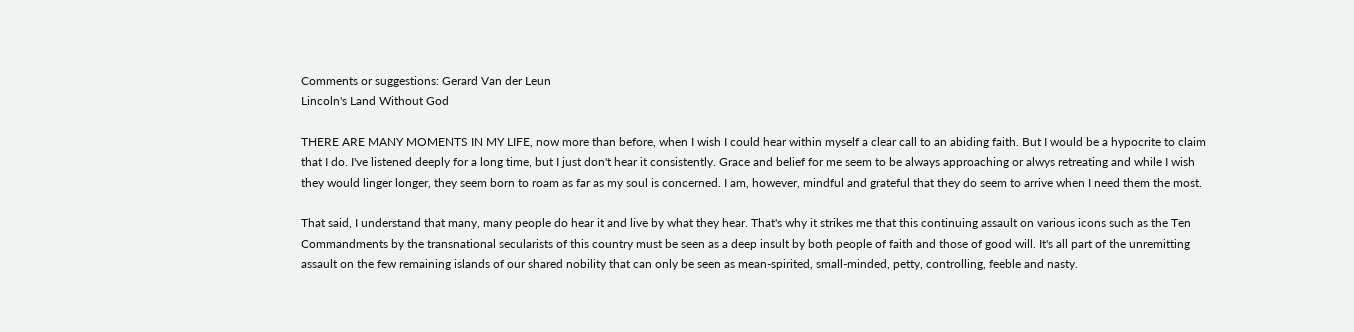Comments or suggestions: Gerard Van der Leun
Lincoln's Land Without God

THERE ARE MANY MOMENTS IN MY LIFE, now more than before, when I wish I could hear within myself a clear call to an abiding faith. But I would be a hypocrite to claim that I do. I've listened deeply for a long time, but I just don't hear it consistently. Grace and belief for me seem to be always approaching or alwys retreating and while I wish they would linger longer, they seem born to roam as far as my soul is concerned. I am, however, mindful and grateful that they do seem to arrive when I need them the most.

That said, I understand that many, many people do hear it and live by what they hear. That's why it strikes me that this continuing assault on various icons such as the Ten Commandments by the transnational secularists of this country must be seen as a deep insult by both people of faith and those of good will. It's all part of the unremitting assault on the few remaining islands of our shared nobility that can only be seen as mean-spirited, small-minded, petty, controlling, feeble and nasty.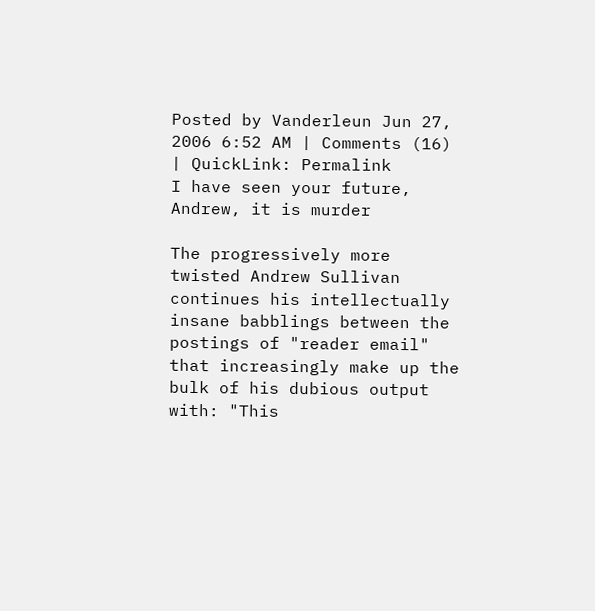Posted by Vanderleun Jun 27, 2006 6:52 AM | Comments (16)  | QuickLink: Permalink
I have seen your future, Andrew, it is murder

The progressively more twisted Andrew Sullivan continues his intellectually insane babblings between the postings of "reader email" that increasingly make up the bulk of his dubious output with: "This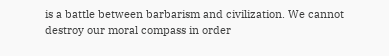is a battle between barbarism and civilization. We cannot destroy our moral compass in order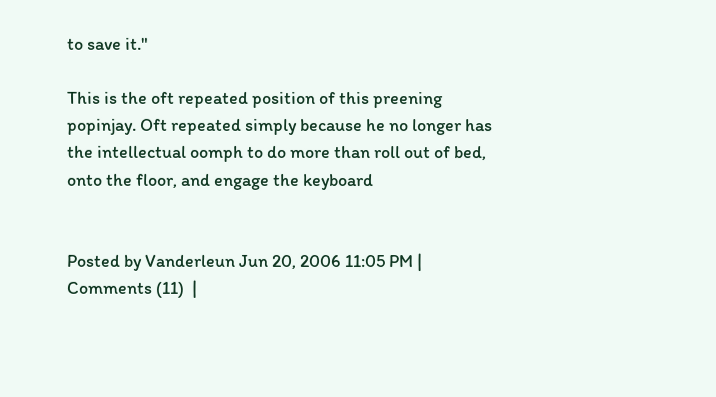to save it."

This is the oft repeated position of this preening popinjay. Oft repeated simply because he no longer has the intellectual oomph to do more than roll out of bed, onto the floor, and engage the keyboard


Posted by Vanderleun Jun 20, 2006 11:05 PM | Comments (11)  |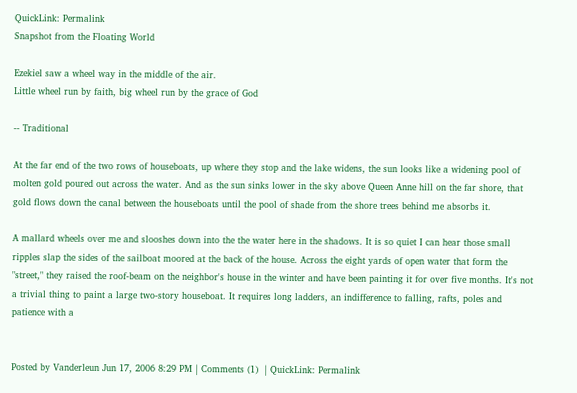QuickLink: Permalink
Snapshot from the Floating World

Ezekiel saw a wheel way in the middle of the air.
Little wheel run by faith, big wheel run by the grace of God

-- Traditional

At the far end of the two rows of houseboats, up where they stop and the lake widens, the sun looks like a widening pool of molten gold poured out across the water. And as the sun sinks lower in the sky above Queen Anne hill on the far shore, that gold flows down the canal between the houseboats until the pool of shade from the shore trees behind me absorbs it.

A mallard wheels over me and slooshes down into the the water here in the shadows. It is so quiet I can hear those small ripples slap the sides of the sailboat moored at the back of the house. Across the eight yards of open water that form the "street," they raised the roof-beam on the neighbor's house in the winter and have been painting it for over five months. It's not a trivial thing to paint a large two-story houseboat. It requires long ladders, an indifference to falling, rafts, poles and patience with a


Posted by Vanderleun Jun 17, 2006 8:29 PM | Comments (1)  | QuickLink: Permalink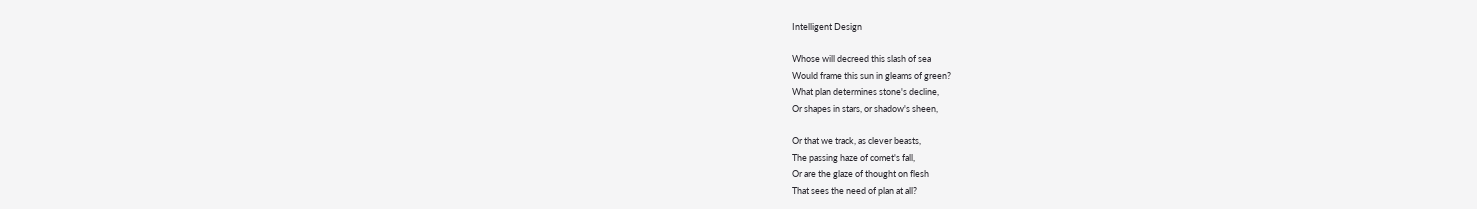Intelligent Design

Whose will decreed this slash of sea
Would frame this sun in gleams of green?
What plan determines stone's decline,
Or shapes in stars, or shadow's sheen,

Or that we track, as clever beasts,
The passing haze of comet's fall,
Or are the glaze of thought on flesh
That sees the need of plan at all?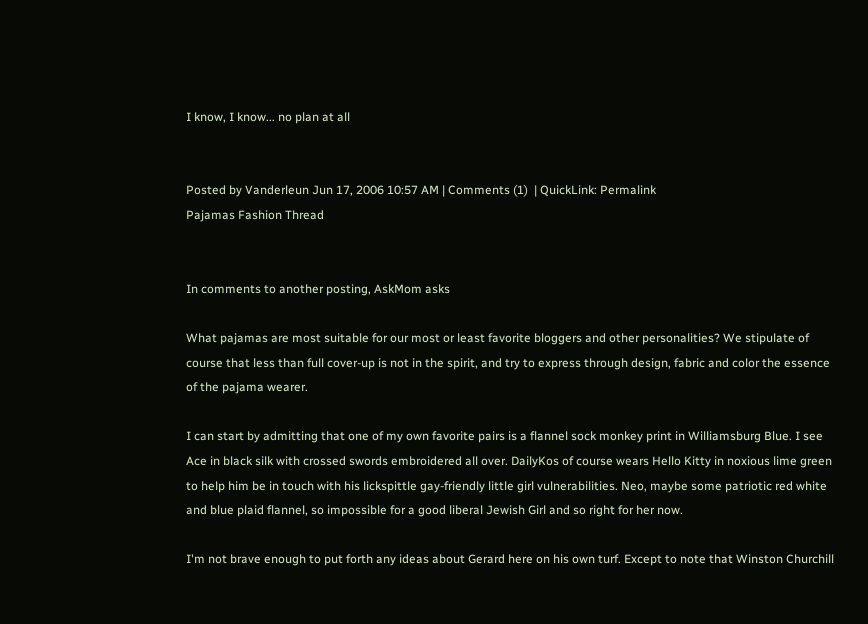I know, I know... no plan at all


Posted by Vanderleun Jun 17, 2006 10:57 AM | Comments (1)  | QuickLink: Permalink
Pajamas Fashion Thread


In comments to another posting, AskMom asks

What pajamas are most suitable for our most or least favorite bloggers and other personalities? We stipulate of course that less than full cover-up is not in the spirit, and try to express through design, fabric and color the essence of the pajama wearer.

I can start by admitting that one of my own favorite pairs is a flannel sock monkey print in Williamsburg Blue. I see Ace in black silk with crossed swords embroidered all over. DailyKos of course wears Hello Kitty in noxious lime green to help him be in touch with his lickspittle gay-friendly little girl vulnerabilities. Neo, maybe some patriotic red white and blue plaid flannel, so impossible for a good liberal Jewish Girl and so right for her now.

I'm not brave enough to put forth any ideas about Gerard here on his own turf. Except to note that Winston Churchill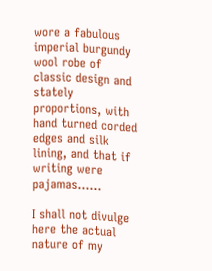wore a fabulous imperial burgundy wool robe of classic design and stately proportions, with hand turned corded edges and silk lining, and that if writing were pajamas......

I shall not divulge here the actual nature of my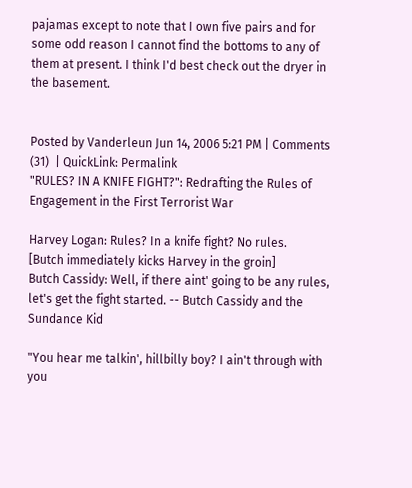pajamas except to note that I own five pairs and for some odd reason I cannot find the bottoms to any of them at present. I think I'd best check out the dryer in the basement.


Posted by Vanderleun Jun 14, 2006 5:21 PM | Comments (31)  | QuickLink: Permalink
"RULES? IN A KNIFE FIGHT?": Redrafting the Rules of Engagement in the First Terrorist War

Harvey Logan: Rules? In a knife fight? No rules.
[Butch immediately kicks Harvey in the groin]
Butch Cassidy: Well, if there aint' going to be any rules, let's get the fight started. -- Butch Cassidy and the Sundance Kid

"You hear me talkin', hillbilly boy? I ain't through with you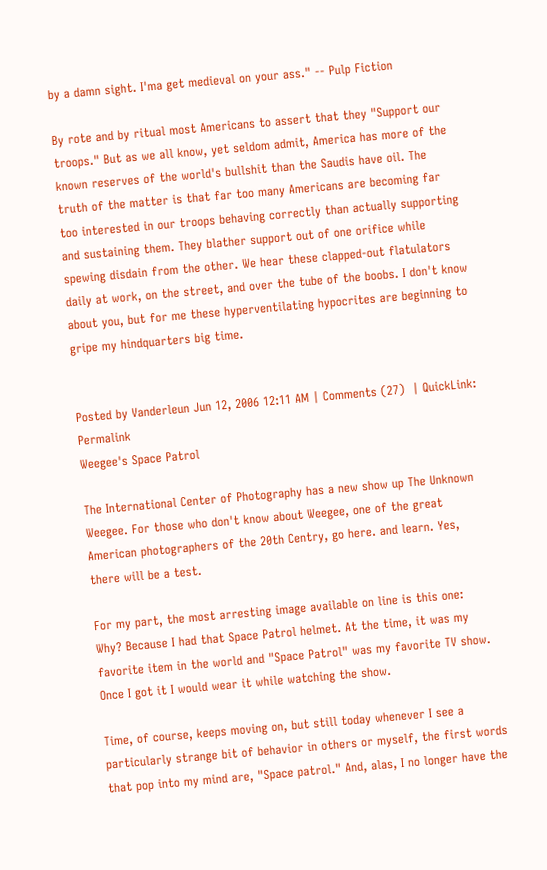by a damn sight. I'ma get medieval on your ass." -- Pulp Fiction

By rote and by ritual most Americans to assert that they "Support our troops." But as we all know, yet seldom admit, America has more of the known reserves of the world's bullshit than the Saudis have oil. The truth of the matter is that far too many Americans are becoming far too interested in our troops behaving correctly than actually supporting and sustaining them. They blather support out of one orifice while spewing disdain from the other. We hear these clapped-out flatulators daily at work, on the street, and over the tube of the boobs. I don't know about you, but for me these hyperventilating hypocrites are beginning to gripe my hindquarters big time.


Posted by Vanderleun Jun 12, 2006 12:11 AM | Comments (27)  | QuickLink: Permalink
Weegee's Space Patrol

The International Center of Photography has a new show up The Unknown Weegee. For those who don't know about Weegee, one of the great American photographers of the 20th Centry, go here. and learn. Yes, there will be a test.

For my part, the most arresting image available on line is this one:
Why? Because I had that Space Patrol helmet. At the time, it was my favorite item in the world and "Space Patrol" was my favorite TV show. Once I got it I would wear it while watching the show.

Time, of course, keeps moving on, but still today whenever I see a particularly strange bit of behavior in others or myself, the first words that pop into my mind are, "Space patrol." And, alas, I no longer have the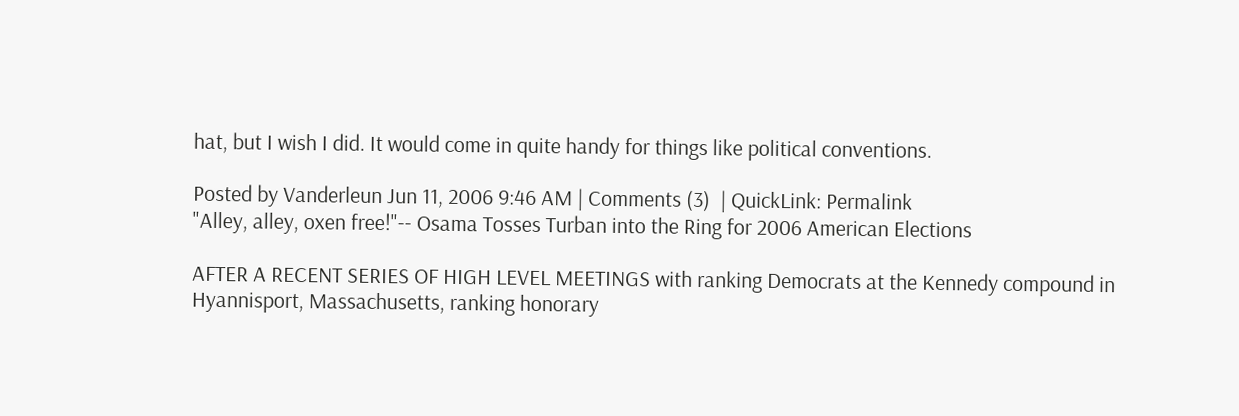hat, but I wish I did. It would come in quite handy for things like political conventions.

Posted by Vanderleun Jun 11, 2006 9:46 AM | Comments (3)  | QuickLink: Permalink
"Alley, alley, oxen free!"-- Osama Tosses Turban into the Ring for 2006 American Elections

AFTER A RECENT SERIES OF HIGH LEVEL MEETINGS with ranking Democrats at the Kennedy compound in Hyannisport, Massachusetts, ranking honorary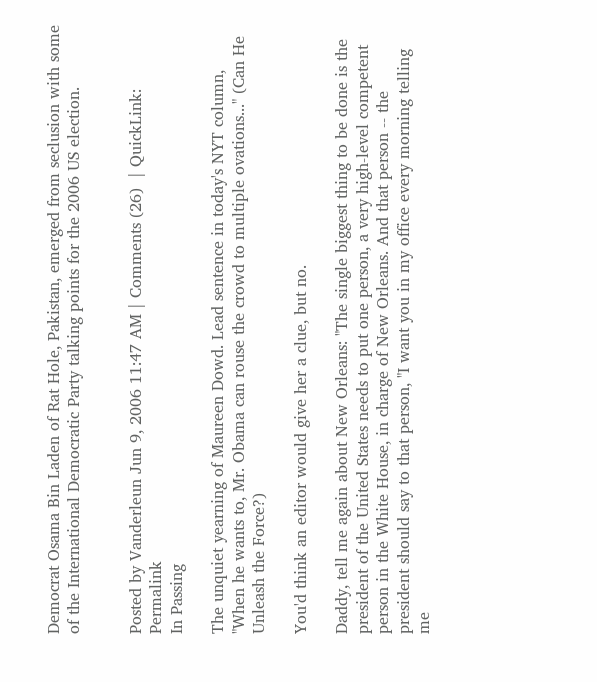Democrat Osama Bin Laden of Rat Hole, Pakistan, emerged from seclusion with some of the International Democratic Party talking points for the 2006 US election.


Posted by Vanderleun Jun 9, 2006 11:47 AM | Comments (26)  | QuickLink: Permalink
In Passing

The unquiet yearning of Maureen Dowd. Lead sentence in today's NYT column, "When he wants to, Mr. Obama can rouse the crowd to multiple ovations..." (Can He Unleash the Force?)

You'd think an editor would give her a clue, but no.

Daddy, tell me again about New Orleans: "The single biggest thing to be done is the president of the United States needs to put one person, a very high-level competent person in the White House, in charge of New Orleans. And that person -- the president should say to that person, "I want you in my office every morning telling me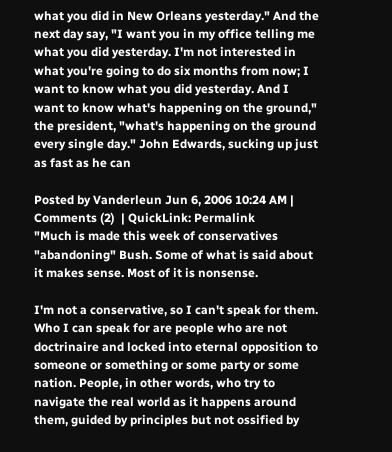what you did in New Orleans yesterday." And the next day say, "I want you in my office telling me what you did yesterday. I'm not interested in what you're going to do six months from now; I want to know what you did yesterday. And I want to know what's happening on the ground," the president, "what's happening on the ground every single day." John Edwards, sucking up just as fast as he can

Posted by Vanderleun Jun 6, 2006 10:24 AM | Comments (2)  | QuickLink: Permalink
"Much is made this week of conservatives "abandoning" Bush. Some of what is said about it makes sense. Most of it is nonsense.

I'm not a conservative, so I can't speak for them. Who I can speak for are people who are not doctrinaire and locked into eternal opposition to someone or something or some party or some nation. People, in other words, who try to navigate the real world as it happens around them, guided by principles but not ossified by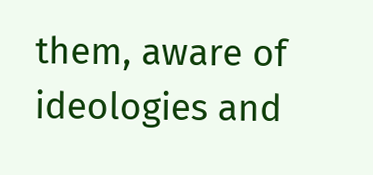them, aware of ideologies and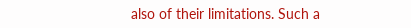also of their limitations. Such a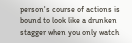person's course of actions is bound to look like a drunken stagger when you only watch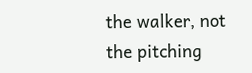the walker, not the pitching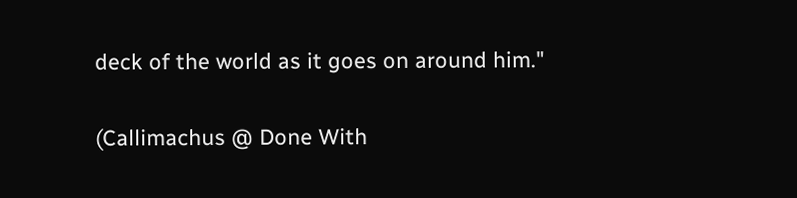deck of the world as it goes on around him."

(Callimachus @ Done With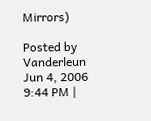Mirrors)

Posted by Vanderleun Jun 4, 2006 9:44 PM |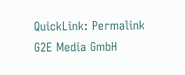QuickLink: Permalink
G2E Media GmbH